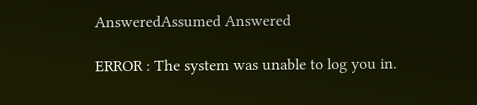AnsweredAssumed Answered

ERROR : The system was unable to log you in.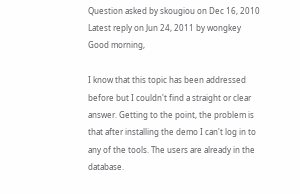Question asked by skougiou on Dec 16, 2010
Latest reply on Jun 24, 2011 by wongkey
Good morning,

I know that this topic has been addressed before but I couldn't find a straight or clear answer. Getting to the point, the problem is that after installing the demo I can't log in to any of the tools. The users are already in the database.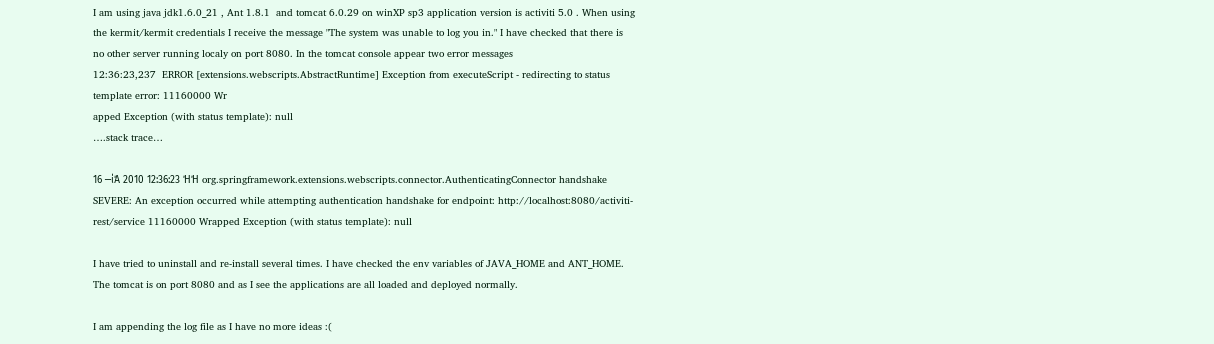I am using java jdk1.6.0_21 , Ant 1.8.1  and tomcat 6.0.29 on winXP sp3 application version is activiti 5.0 . When using the kermit/kermit credentials I receive the message "The system was unable to log you in." I have checked that there is no other server running localy on port 8080. In the tomcat console appear two error messages
12:36:23,237  ERROR [extensions.webscripts.AbstractRuntime] Exception from executeScript - redirecting to status template error: 11160000 Wr
apped Exception (with status template): null
….stack trace…

16 ─ίΆ 2010 12:36:23 ΉΉ org.springframework.extensions.webscripts.connector.AuthenticatingConnector handshake
SEVERE: An exception occurred while attempting authentication handshake for endpoint: http://localhost:8080/activiti-rest/service 11160000 Wrapped Exception (with status template): null

I have tried to uninstall and re-install several times. I have checked the env variables of JAVA_HOME and ANT_HOME. The tomcat is on port 8080 and as I see the applications are all loaded and deployed normally.

I am appending the log file as I have no more ideas :(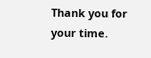Thank you for your time.